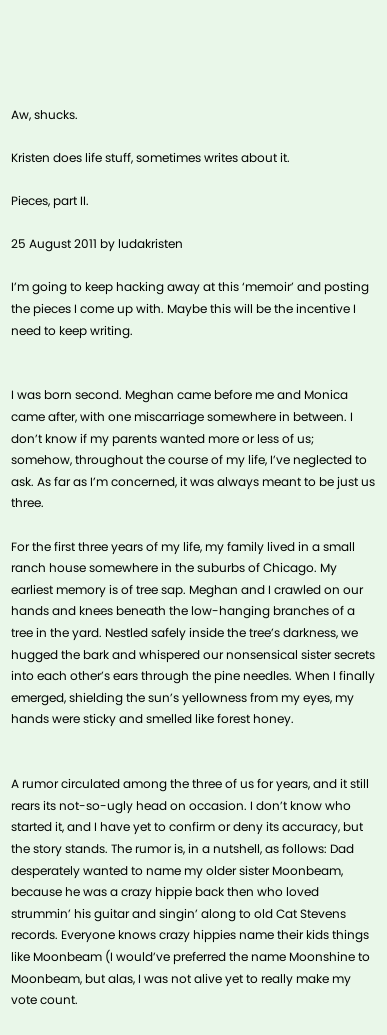Aw, shucks.

Kristen does life stuff, sometimes writes about it.

Pieces, part II.

25 August 2011 by ludakristen

I’m going to keep hacking away at this ‘memoir’ and posting the pieces I come up with. Maybe this will be the incentive I need to keep writing.


I was born second. Meghan came before me and Monica came after, with one miscarriage somewhere in between. I don’t know if my parents wanted more or less of us; somehow, throughout the course of my life, I’ve neglected to ask. As far as I’m concerned, it was always meant to be just us three.

For the first three years of my life, my family lived in a small ranch house somewhere in the suburbs of Chicago. My earliest memory is of tree sap. Meghan and I crawled on our hands and knees beneath the low-hanging branches of a tree in the yard. Nestled safely inside the tree’s darkness, we hugged the bark and whispered our nonsensical sister secrets into each other’s ears through the pine needles. When I finally emerged, shielding the sun’s yellowness from my eyes, my hands were sticky and smelled like forest honey.


A rumor circulated among the three of us for years, and it still rears its not-so-ugly head on occasion. I don’t know who started it, and I have yet to confirm or deny its accuracy, but the story stands. The rumor is, in a nutshell, as follows: Dad desperately wanted to name my older sister Moonbeam, because he was a crazy hippie back then who loved strummin’ his guitar and singin’ along to old Cat Stevens records. Everyone knows crazy hippies name their kids things like Moonbeam (I would’ve preferred the name Moonshine to Moonbeam, but alas, I was not alive yet to really make my vote count.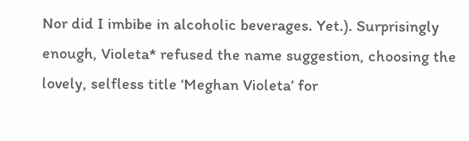Nor did I imbibe in alcoholic beverages. Yet.). Surprisingly enough, Violeta* refused the name suggestion, choosing the lovely, selfless title ‘Meghan Violeta’ for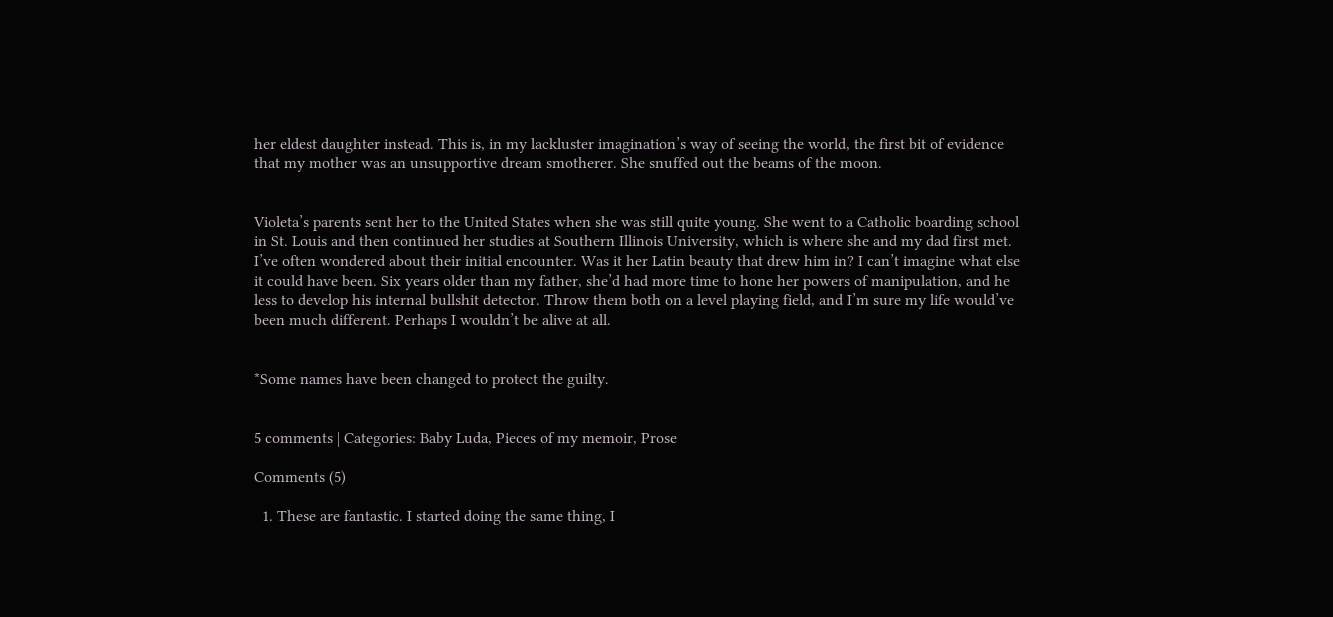her eldest daughter instead. This is, in my lackluster imagination’s way of seeing the world, the first bit of evidence that my mother was an unsupportive dream smotherer. She snuffed out the beams of the moon.


Violeta’s parents sent her to the United States when she was still quite young. She went to a Catholic boarding school in St. Louis and then continued her studies at Southern Illinois University, which is where she and my dad first met. I’ve often wondered about their initial encounter. Was it her Latin beauty that drew him in? I can’t imagine what else it could have been. Six years older than my father, she’d had more time to hone her powers of manipulation, and he less to develop his internal bullshit detector. Throw them both on a level playing field, and I’m sure my life would’ve been much different. Perhaps I wouldn’t be alive at all.


*Some names have been changed to protect the guilty.


5 comments | Categories: Baby Luda, Pieces of my memoir, Prose

Comments (5)

  1. These are fantastic. I started doing the same thing, I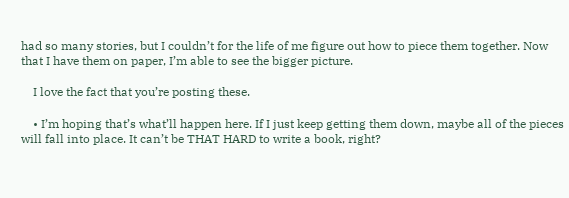had so many stories, but I couldn’t for the life of me figure out how to piece them together. Now that I have them on paper, I’m able to see the bigger picture.

    I love the fact that you’re posting these.

    • I’m hoping that’s what’ll happen here. If I just keep getting them down, maybe all of the pieces will fall into place. It can’t be THAT HARD to write a book, right?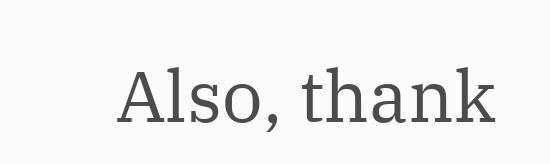Also, thank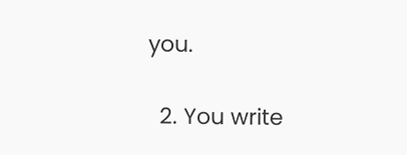you.

  2. You write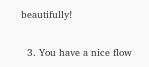beautifully!

  3. You have a nice flow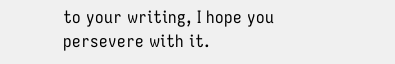to your writing, I hope you persevere with it.